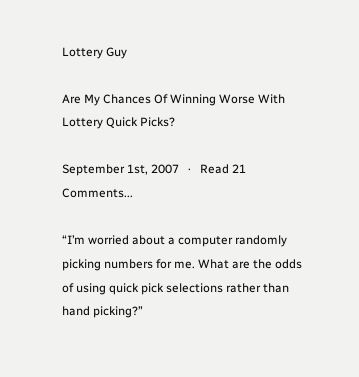Lottery Guy

Are My Chances Of Winning Worse With Lottery Quick Picks?

September 1st, 2007   ·   Read 21 Comments...

“I’m worried about a computer randomly picking numbers for me. What are the odds of using quick pick selections rather than hand picking?”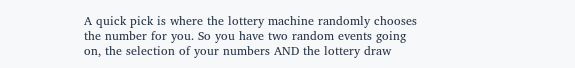A quick pick is where the lottery machine randomly chooses the number for you. So you have two random events going on, the selection of your numbers AND the lottery draw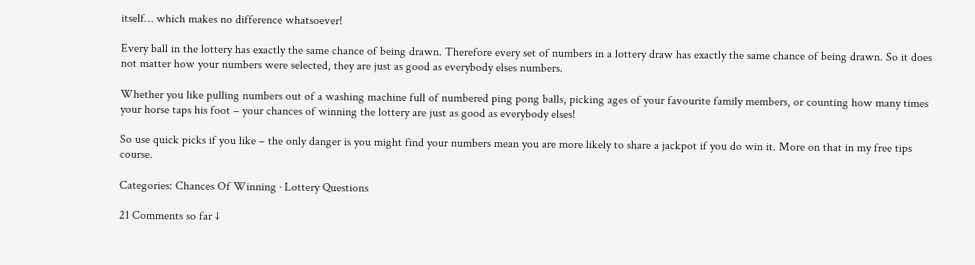itself… which makes no difference whatsoever!

Every ball in the lottery has exactly the same chance of being drawn. Therefore every set of numbers in a lottery draw has exactly the same chance of being drawn. So it does not matter how your numbers were selected, they are just as good as everybody elses numbers.

Whether you like pulling numbers out of a washing machine full of numbered ping pong balls, picking ages of your favourite family members, or counting how many times your horse taps his foot – your chances of winning the lottery are just as good as everybody elses!

So use quick picks if you like – the only danger is you might find your numbers mean you are more likely to share a jackpot if you do win it. More on that in my free tips course.

Categories: Chances Of Winning · Lottery Questions

21 Comments so far ↓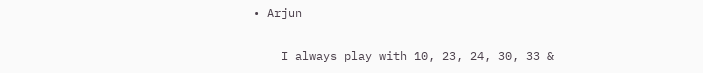• Arjun

    I always play with 10, 23, 24, 30, 33 &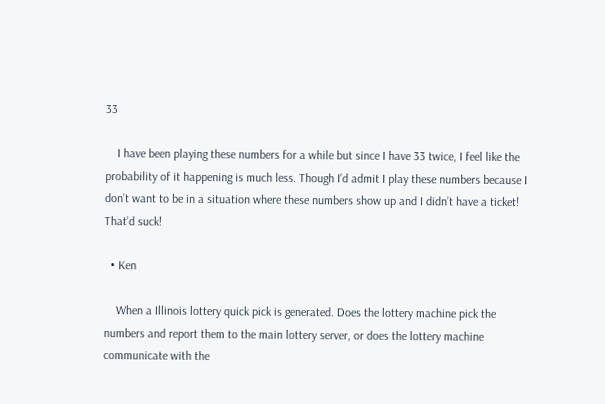33

    I have been playing these numbers for a while but since I have 33 twice, I feel like the probability of it happening is much less. Though I’d admit I play these numbers because I don’t want to be in a situation where these numbers show up and I didn’t have a ticket! That’d suck!

  • Ken

    When a Illinois lottery quick pick is generated. Does the lottery machine pick the numbers and report them to the main lottery server, or does the lottery machine communicate with the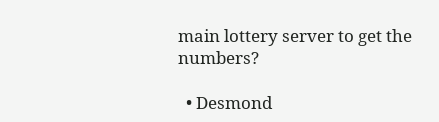main lottery server to get the numbers?

  • Desmond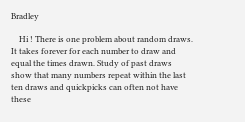Bradley

    Hi ! There is one problem about random draws. It takes forever for each number to draw and equal the times drawn. Study of past draws show that many numbers repeat within the last ten draws and quickpicks can often not have these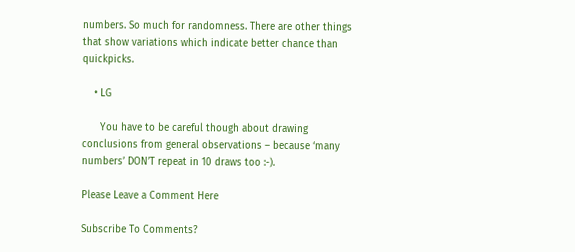numbers. So much for randomness. There are other things that show variations which indicate better chance than quickpicks.

    • LG

      You have to be careful though about drawing conclusions from general observations – because ‘many numbers’ DON’T repeat in 10 draws too :-).

Please Leave a Comment Here

Subscribe To Comments?